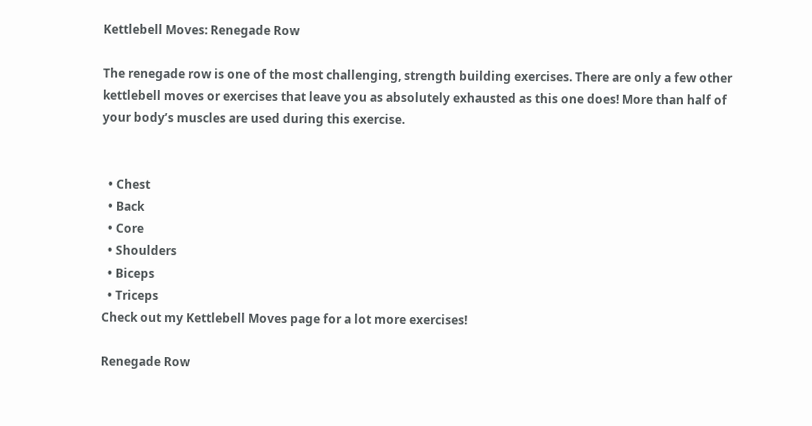Kettlebell Moves: Renegade Row

The renegade row is one of the most challenging, strength building exercises. There are only a few other kettlebell moves or exercises that leave you as absolutely exhausted as this one does! More than half of your body’s muscles are used during this exercise.


  • Chest
  • Back
  • Core
  • Shoulders
  • Biceps
  • Triceps
Check out my Kettlebell Moves page for a lot more exercises!

Renegade Row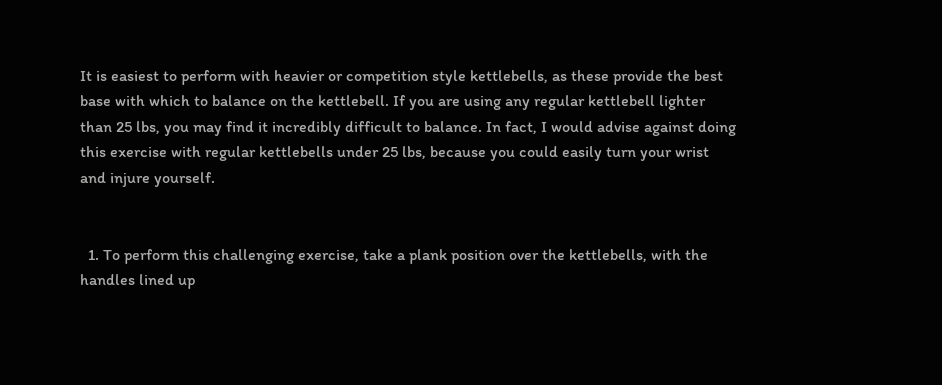It is easiest to perform with heavier or competition style kettlebells, as these provide the best base with which to balance on the kettlebell. If you are using any regular kettlebell lighter than 25 lbs, you may find it incredibly difficult to balance. In fact, I would advise against doing this exercise with regular kettlebells under 25 lbs, because you could easily turn your wrist and injure yourself.


  1. To perform this challenging exercise, take a plank position over the kettlebells, with the handles lined up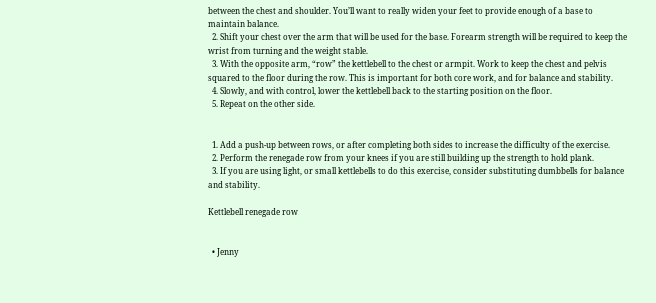between the chest and shoulder. You’ll want to really widen your feet to provide enough of a base to maintain balance.
  2. Shift your chest over the arm that will be used for the base. Forearm strength will be required to keep the wrist from turning and the weight stable.
  3. With the opposite arm, “row” the kettlebell to the chest or armpit. Work to keep the chest and pelvis squared to the floor during the row. This is important for both core work, and for balance and stability.
  4. Slowly, and with control, lower the kettlebell back to the starting position on the floor.
  5. Repeat on the other side.


  1. Add a push-up between rows, or after completing both sides to increase the difficulty of the exercise.
  2. Perform the renegade row from your knees if you are still building up the strength to hold plank.
  3. If you are using light, or small kettlebells to do this exercise, consider substituting dumbbells for balance and stability.

Kettlebell renegade row


  • Jenny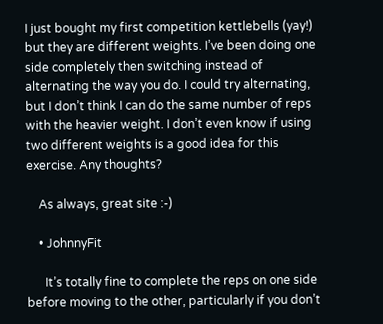I just bought my first competition kettlebells (yay!) but they are different weights. I’ve been doing one side completely then switching instead of alternating the way you do. I could try alternating, but I don’t think I can do the same number of reps with the heavier weight. I don’t even know if using two different weights is a good idea for this exercise. Any thoughts?

    As always, great site :-)

    • JohnnyFit

      It’s totally fine to complete the reps on one side before moving to the other, particularly if you don’t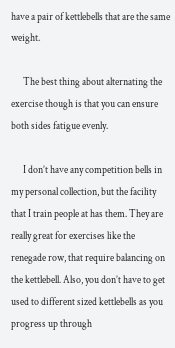have a pair of kettlebells that are the same weight.

      The best thing about alternating the exercise though is that you can ensure both sides fatigue evenly.

      I don’t have any competition bells in my personal collection, but the facility that I train people at has them. They are really great for exercises like the renegade row, that require balancing on the kettlebell. Also, you don’t have to get used to different sized kettlebells as you progress up through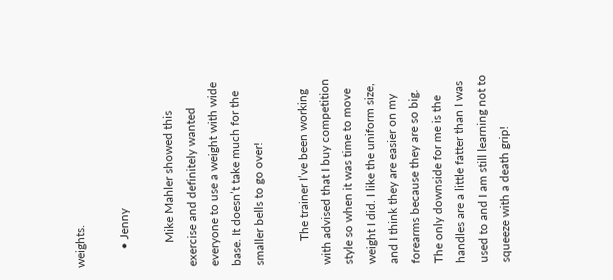weights.

      • Jenny

        Mike Mahler showed this exercise and definitely wanted everyone to use a weight with wide base. It doesn’t take much for the smaller bells to go over!

        The trainer I’ve been working with advised that I buy competition style so when it was time to move weight I did. I like the uniform size, and I think they are easier on my forearms because they are so big. The only downside for me is the handles are a little fatter than I was used to and I am still learning not to squeeze with a death grip!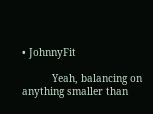• JohnnyFit

          Yeah, balancing on anything smaller than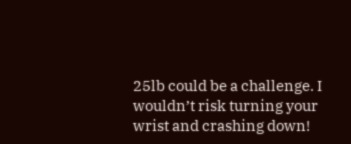25lb could be a challenge. I wouldn’t risk turning your wrist and crashing down!